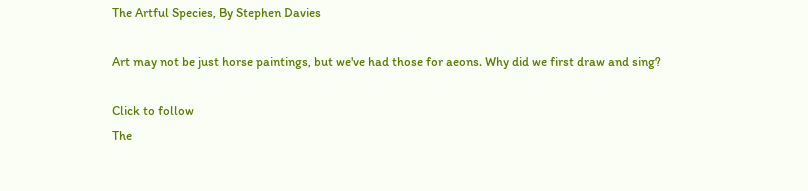The Artful Species, By Stephen Davies

Art may not be just horse paintings, but we've had those for aeons. Why did we first draw and sing?

Click to follow
The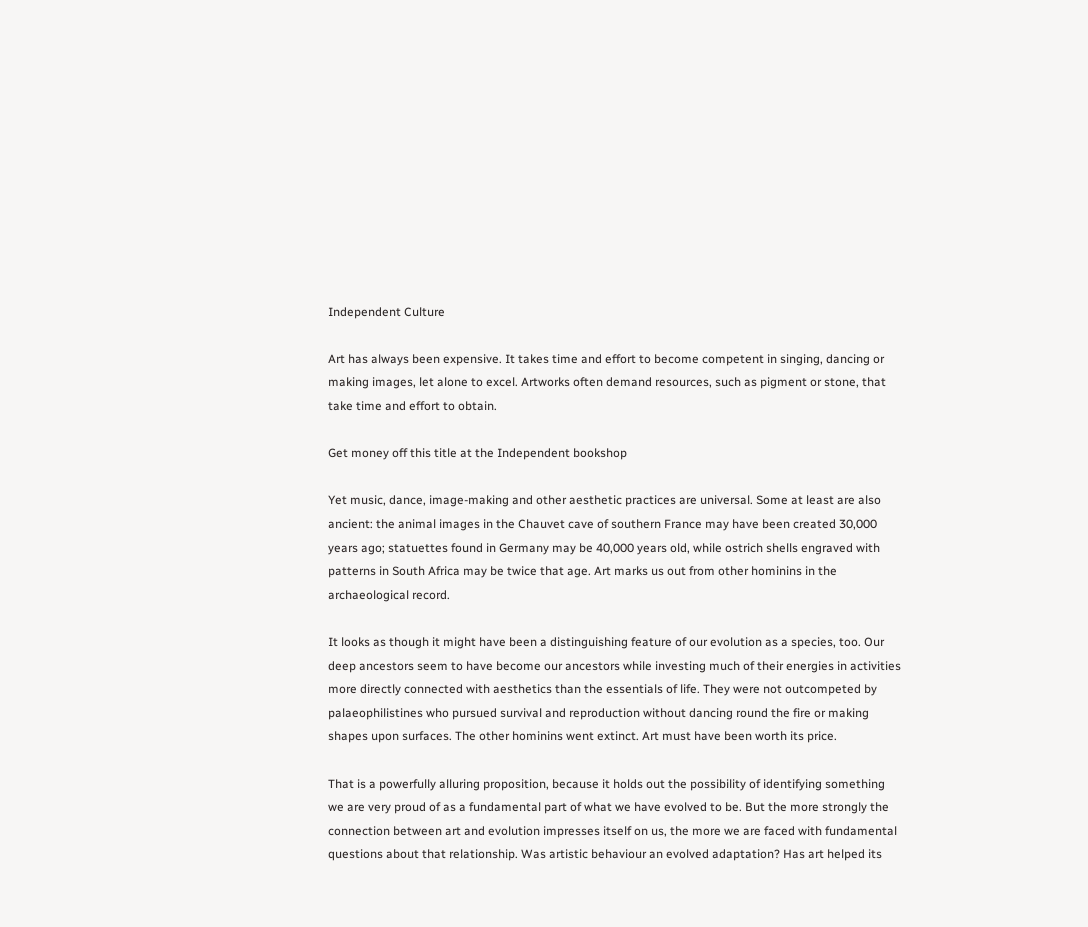Independent Culture

Art has always been expensive. It takes time and effort to become competent in singing, dancing or making images, let alone to excel. Artworks often demand resources, such as pigment or stone, that take time and effort to obtain.

Get money off this title at the Independent bookshop

Yet music, dance, image-making and other aesthetic practices are universal. Some at least are also ancient: the animal images in the Chauvet cave of southern France may have been created 30,000 years ago; statuettes found in Germany may be 40,000 years old, while ostrich shells engraved with patterns in South Africa may be twice that age. Art marks us out from other hominins in the archaeological record.

It looks as though it might have been a distinguishing feature of our evolution as a species, too. Our deep ancestors seem to have become our ancestors while investing much of their energies in activities more directly connected with aesthetics than the essentials of life. They were not outcompeted by palaeophilistines who pursued survival and reproduction without dancing round the fire or making shapes upon surfaces. The other hominins went extinct. Art must have been worth its price.

That is a powerfully alluring proposition, because it holds out the possibility of identifying something we are very proud of as a fundamental part of what we have evolved to be. But the more strongly the connection between art and evolution impresses itself on us, the more we are faced with fundamental questions about that relationship. Was artistic behaviour an evolved adaptation? Has art helped its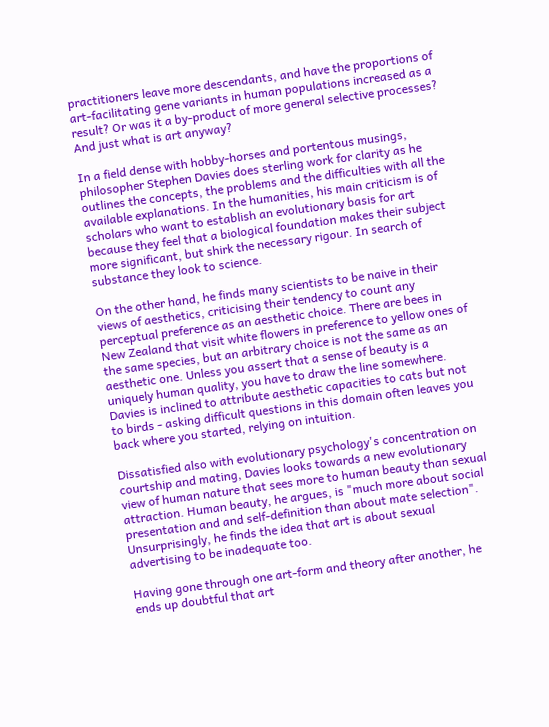practitioners leave more descendants, and have the proportions of art-facilitating gene variants in human populations increased as a result? Or was it a by-product of more general selective processes? And just what is art anyway?

In a field dense with hobby-horses and portentous musings, philosopher Stephen Davies does sterling work for clarity as he outlines the concepts, the problems and the difficulties with all the available explanations. In the humanities, his main criticism is of scholars who want to establish an evolutionary basis for art because they feel that a biological foundation makes their subject more significant, but shirk the necessary rigour. In search of substance they look to science.

On the other hand, he finds many scientists to be naive in their views of aesthetics, criticising their tendency to count any perceptual preference as an aesthetic choice. There are bees in New Zealand that visit white flowers in preference to yellow ones of the same species, but an arbitrary choice is not the same as an aesthetic one. Unless you assert that a sense of beauty is a uniquely human quality, you have to draw the line somewhere. Davies is inclined to attribute aesthetic capacities to cats but not to birds - asking difficult questions in this domain often leaves you back where you started, relying on intuition.

Dissatisfied also with evolutionary psychology's concentration on courtship and mating, Davies looks towards a new evolutionary view of human nature that sees more to human beauty than sexual attraction. Human beauty, he argues, is "much more about social presentation and and self-definition than about mate selection". Unsurprisingly, he finds the idea that art is about sexual advertising to be inadequate too.

Having gone through one art-form and theory after another, he ends up doubtful that art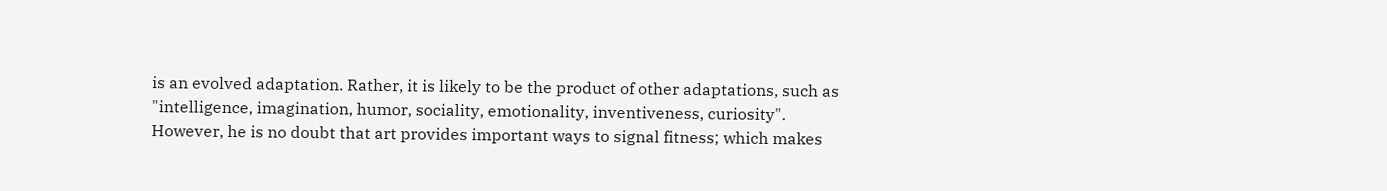is an evolved adaptation. Rather, it is likely to be the product of other adaptations, such as "intelligence, imagination, humor, sociality, emotionality, inventiveness, curiosity". However, he is no doubt that art provides important ways to signal fitness; which makes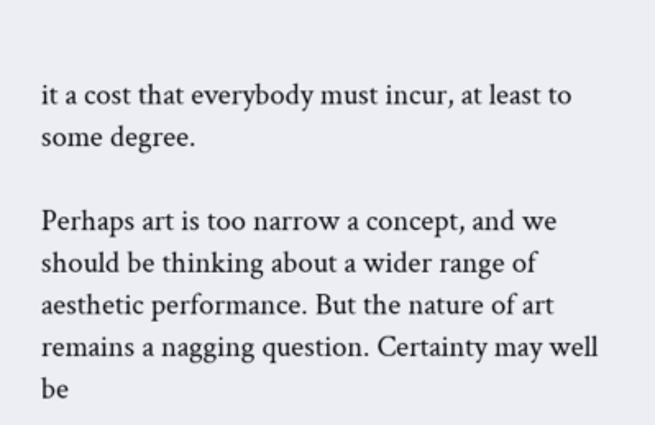it a cost that everybody must incur, at least to some degree.

Perhaps art is too narrow a concept, and we should be thinking about a wider range of aesthetic performance. But the nature of art remains a nagging question. Certainty may well be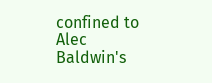confined to Alec Baldwin's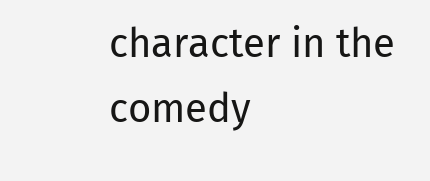character in the comedy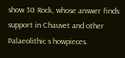show 30 Rock, whose answer finds support in Chauvet and other Palaeolithic s howpieces.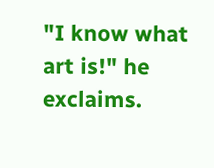"I know what art is!" he exclaims.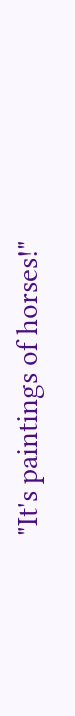"It's paintings of horses!"